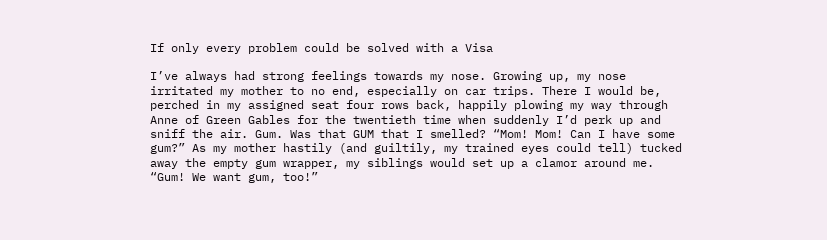If only every problem could be solved with a Visa

I’ve always had strong feelings towards my nose. Growing up, my nose irritated my mother to no end, especially on car trips. There I would be, perched in my assigned seat four rows back, happily plowing my way through Anne of Green Gables for the twentieth time when suddenly I’d perk up and sniff the air. Gum. Was that GUM that I smelled? “Mom! Mom! Can I have some gum?” As my mother hastily (and guiltily, my trained eyes could tell) tucked away the empty gum wrapper, my siblings would set up a clamor around me. “Gum! We want gum, too!”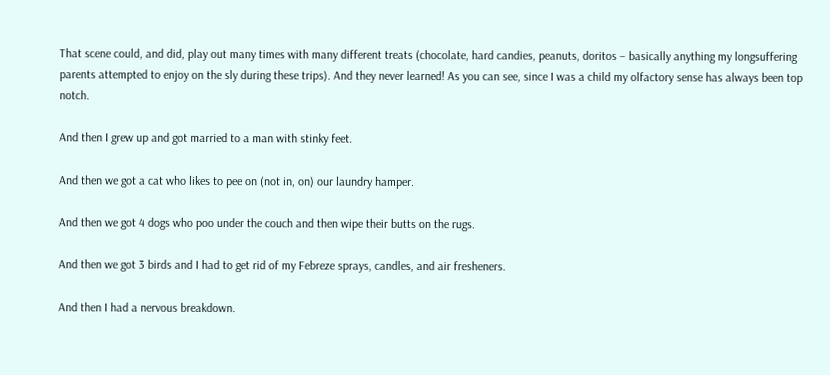That scene could, and did, play out many times with many different treats (chocolate, hard candies, peanuts, doritos – basically anything my longsuffering parents attempted to enjoy on the sly during these trips). And they never learned! As you can see, since I was a child my olfactory sense has always been top notch.

And then I grew up and got married to a man with stinky feet.

And then we got a cat who likes to pee on (not in, on) our laundry hamper.

And then we got 4 dogs who poo under the couch and then wipe their butts on the rugs.

And then we got 3 birds and I had to get rid of my Febreze sprays, candles, and air fresheners.

And then I had a nervous breakdown.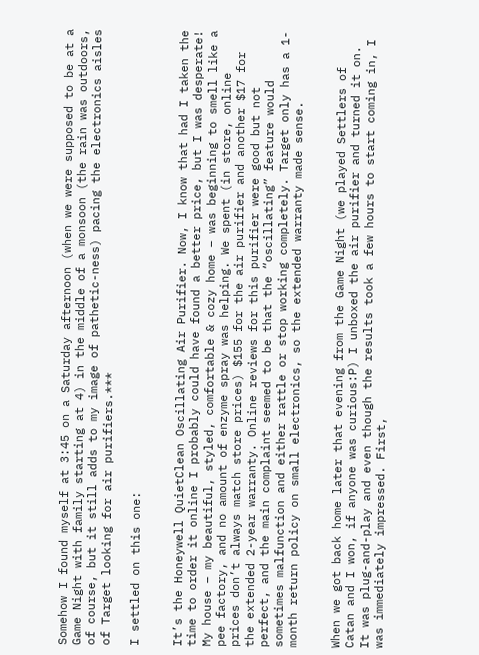Somehow I found myself at 3:45 on a Saturday afternoon (when we were supposed to be at a Game Night with family starting at 4) in the middle of a monsoon (the rain was outdoors, of course, but it still adds to my image of pathetic-ness) pacing the electronics aisles of Target looking for air purifiers.***

I settled on this one:


It’s the Honeywell QuietClean Oscillating Air Purifier. Now, I know that had I taken the time to order it online I probably could have found a better price, but I was desperate! My house – my beautiful, styled, comfortable & cozy home – was beginning to smell like a pee factory, and no amount of enzyme spray was helping. We spent (in store, online prices don’t always match store prices) $155 for the air purifier and another $17 for the extended 2-year warranty. Online reviews for this purifier were good but not perfect, and the main complaint seemed to be that the “oscillating” feature would sometimes malfunction and either rattle or stop working completely. Target only has a 1-month return policy on small electronics, so the extended warranty made sense.


When we got back home later that evening from the Game Night (we played Settlers of Catan and I won, if anyone was curious:P) I unboxed the air purifier and turned it on. It was plug-and-play and even though the results took a few hours to start coming in, I was immediately impressed. First,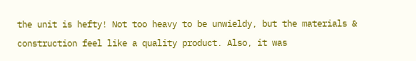the unit is hefty! Not too heavy to be unwieldy, but the materials & construction feel like a quality product. Also, it was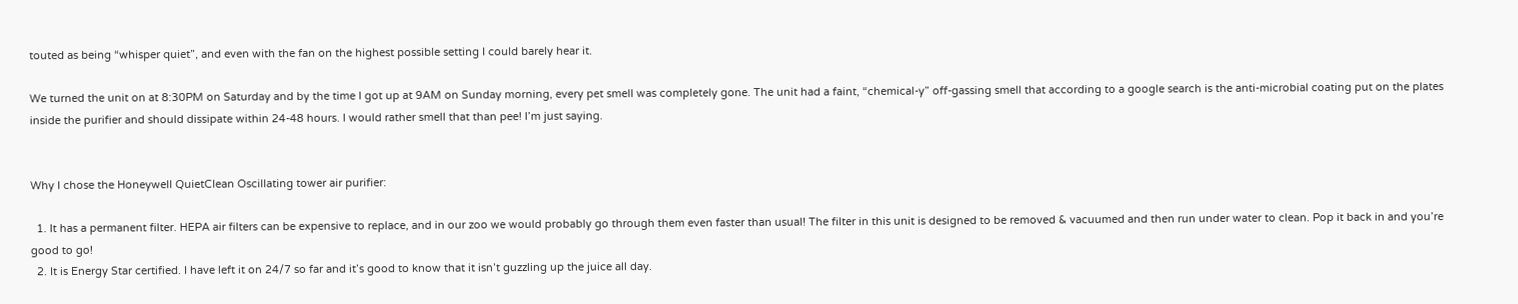touted as being “whisper quiet”, and even with the fan on the highest possible setting I could barely hear it.

We turned the unit on at 8:30PM on Saturday and by the time I got up at 9AM on Sunday morning, every pet smell was completely gone. The unit had a faint, “chemical-y” off-gassing smell that according to a google search is the anti-microbial coating put on the plates inside the purifier and should dissipate within 24-48 hours. I would rather smell that than pee! I’m just saying.


Why I chose the Honeywell QuietClean Oscillating tower air purifier:

  1. It has a permanent filter. HEPA air filters can be expensive to replace, and in our zoo we would probably go through them even faster than usual! The filter in this unit is designed to be removed & vacuumed and then run under water to clean. Pop it back in and you’re good to go!
  2. It is Energy Star certified. I have left it on 24/7 so far and it’s good to know that it isn’t guzzling up the juice all day.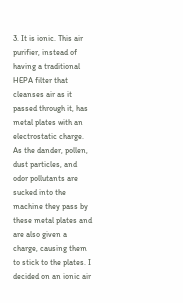3. It is ionic. This air purifier, instead of having a traditional HEPA filter that cleanses air as it passed through it, has metal plates with an electrostatic charge. As the dander, pollen, dust particles, and odor pollutants are sucked into the machine they pass by these metal plates and are also given a charge, causing them to stick to the plates. I decided on an ionic air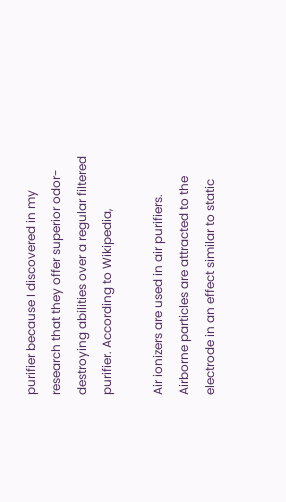purifier because I discovered in my research that they offer superior odor-destroying abilities over a regular filtered purifier. According to Wikipedia,

Air ionizers are used in air purifiers. Airborne particles are attracted to the electrode in an effect similar to static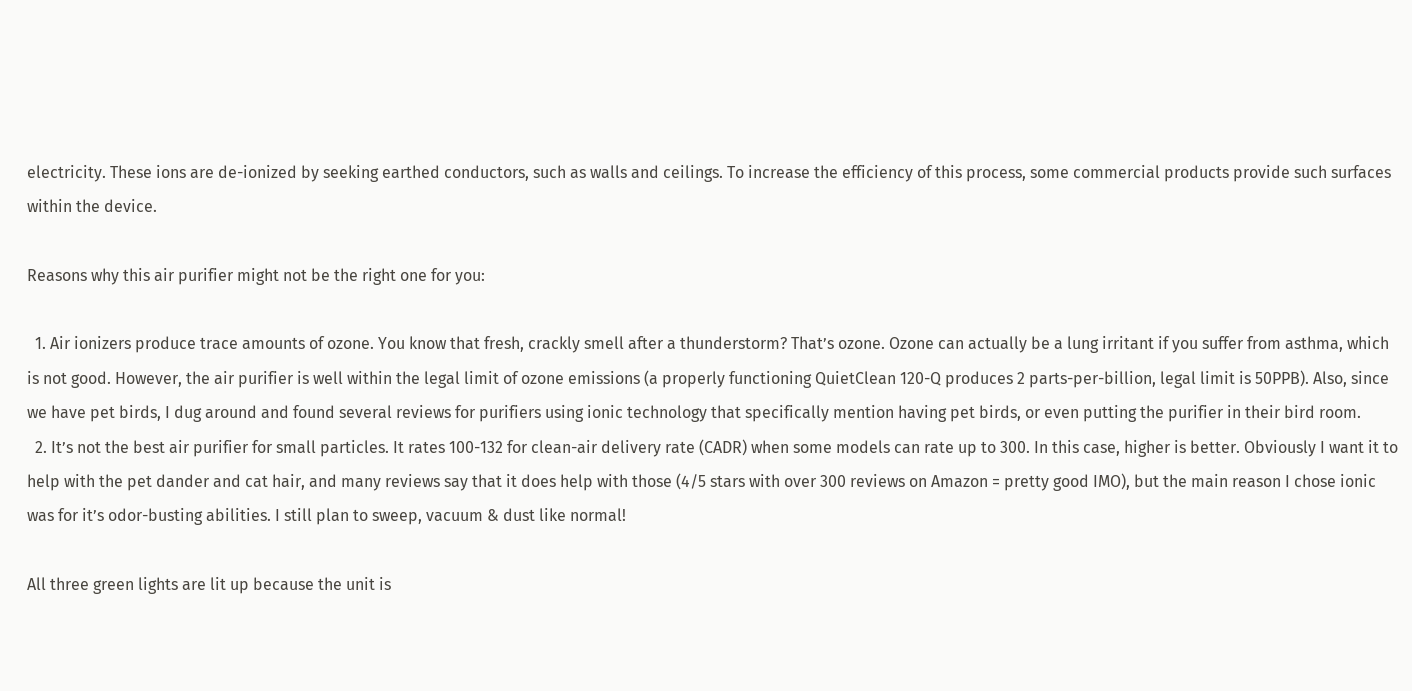electricity. These ions are de-ionized by seeking earthed conductors, such as walls and ceilings. To increase the efficiency of this process, some commercial products provide such surfaces within the device.

Reasons why this air purifier might not be the right one for you:

  1. Air ionizers produce trace amounts of ozone. You know that fresh, crackly smell after a thunderstorm? That’s ozone. Ozone can actually be a lung irritant if you suffer from asthma, which is not good. However, the air purifier is well within the legal limit of ozone emissions (a properly functioning QuietClean 120-Q produces 2 parts-per-billion, legal limit is 50PPB). Also, since we have pet birds, I dug around and found several reviews for purifiers using ionic technology that specifically mention having pet birds, or even putting the purifier in their bird room.
  2. It’s not the best air purifier for small particles. It rates 100-132 for clean-air delivery rate (CADR) when some models can rate up to 300. In this case, higher is better. Obviously I want it to help with the pet dander and cat hair, and many reviews say that it does help with those (4/5 stars with over 300 reviews on Amazon = pretty good IMO), but the main reason I chose ionic was for it’s odor-busting abilities. I still plan to sweep, vacuum & dust like normal!

All three green lights are lit up because the unit is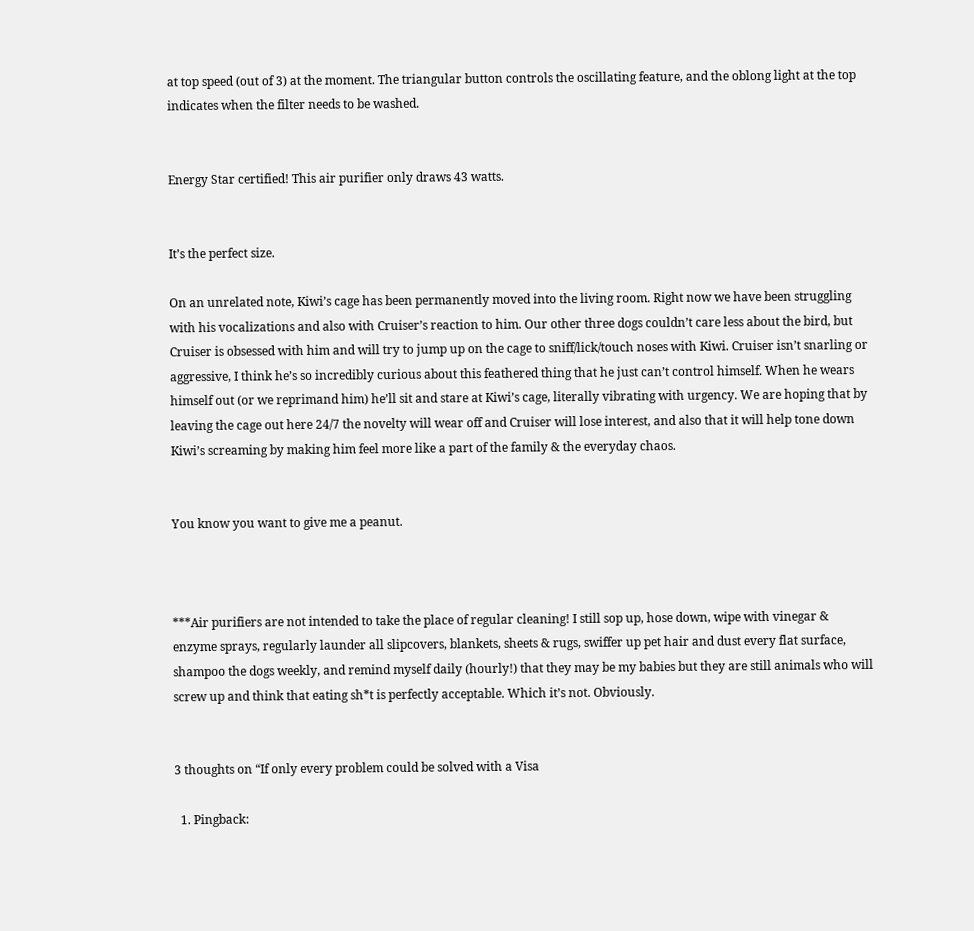at top speed (out of 3) at the moment. The triangular button controls the oscillating feature, and the oblong light at the top indicates when the filter needs to be washed.


Energy Star certified! This air purifier only draws 43 watts.


It’s the perfect size.

On an unrelated note, Kiwi’s cage has been permanently moved into the living room. Right now we have been struggling with his vocalizations and also with Cruiser’s reaction to him. Our other three dogs couldn’t care less about the bird, but Cruiser is obsessed with him and will try to jump up on the cage to sniff/lick/touch noses with Kiwi. Cruiser isn’t snarling or aggressive, I think he’s so incredibly curious about this feathered thing that he just can’t control himself. When he wears himself out (or we reprimand him) he’ll sit and stare at Kiwi’s cage, literally vibrating with urgency. We are hoping that by leaving the cage out here 24/7 the novelty will wear off and Cruiser will lose interest, and also that it will help tone down Kiwi’s screaming by making him feel more like a part of the family & the everyday chaos.


You know you want to give me a peanut.



***Air purifiers are not intended to take the place of regular cleaning! I still sop up, hose down, wipe with vinegar & enzyme sprays, regularly launder all slipcovers, blankets, sheets & rugs, swiffer up pet hair and dust every flat surface, shampoo the dogs weekly, and remind myself daily (hourly!) that they may be my babies but they are still animals who will screw up and think that eating sh*t is perfectly acceptable. Which it’s not. Obviously.


3 thoughts on “If only every problem could be solved with a Visa

  1. Pingback: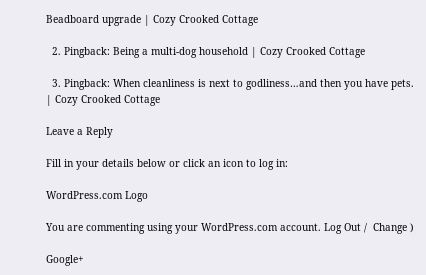Beadboard upgrade | Cozy Crooked Cottage

  2. Pingback: Being a multi-dog household | Cozy Crooked Cottage

  3. Pingback: When cleanliness is next to godliness…and then you have pets. | Cozy Crooked Cottage

Leave a Reply

Fill in your details below or click an icon to log in:

WordPress.com Logo

You are commenting using your WordPress.com account. Log Out /  Change )

Google+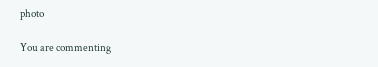photo

You are commenting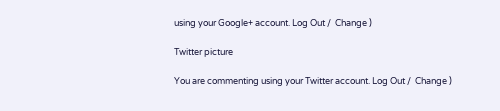using your Google+ account. Log Out /  Change )

Twitter picture

You are commenting using your Twitter account. Log Out /  Change )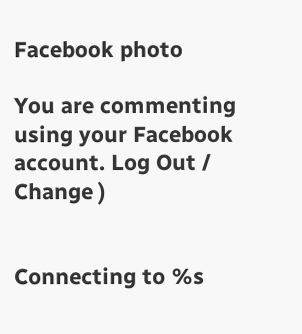Facebook photo

You are commenting using your Facebook account. Log Out /  Change )


Connecting to %s